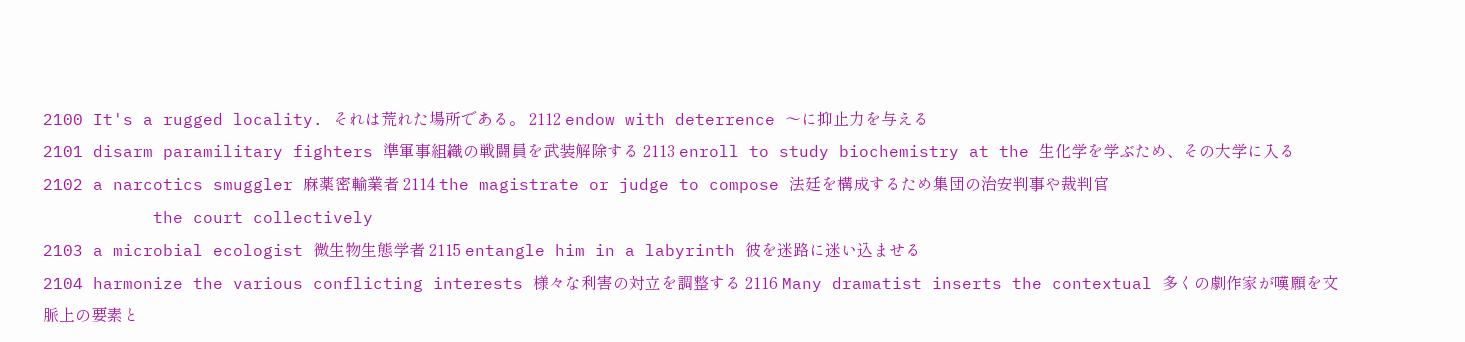2100 It's a rugged locality. それは荒れた場所である。 2112 endow with deterrence 〜に抑止力を与える
2101 disarm paramilitary fighters 準軍事組織の戦闘員を武装解除する 2113 enroll to study biochemistry at the 生化学を学ぶため、その大学に入る
2102 a narcotics smuggler 麻薬密輸業者 2114 the magistrate or judge to compose 法廷を構成するため集団の治安判事や裁判官
           the court collectively
2103 a microbial ecologist 微生物生態学者 2115 entangle him in a labyrinth 彼を迷路に迷い込ませる
2104 harmonize the various conflicting interests 様々な利害の対立を調整する 2116 Many dramatist inserts the contextual 多くの劇作家が嘆願を文脈上の要素と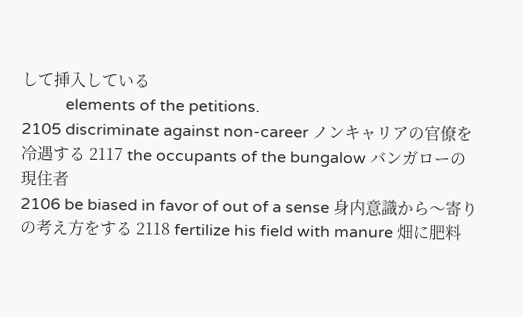して挿入している
           elements of the petitions.
2105 discriminate against non-career ノンキャリアの官僚を冷遇する 2117 the occupants of the bungalow バンガローの現住者
2106 be biased in favor of out of a sense 身内意識から〜寄りの考え方をする 2118 fertilize his field with manure 畑に肥料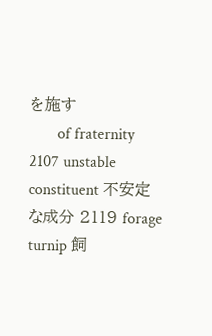を施す
       of fraternity
2107 unstable constituent 不安定な成分 2119 forage turnip 飼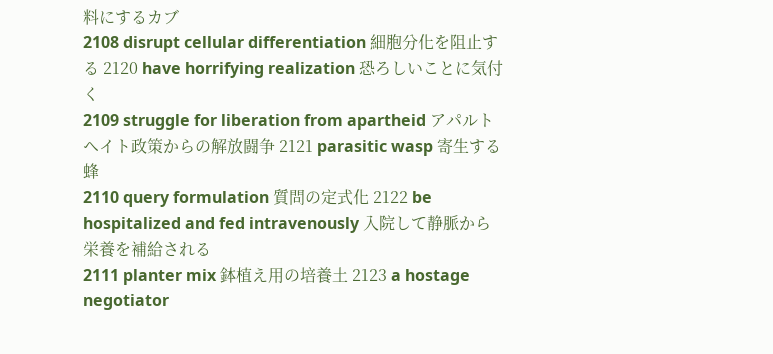料にするカブ
2108 disrupt cellular differentiation 細胞分化を阻止する 2120 have horrifying realization 恐ろしいことに気付く
2109 struggle for liberation from apartheid アパルトヘイト政策からの解放闘争 2121 parasitic wasp 寄生する蜂
2110 query formulation 質問の定式化 2122 be hospitalized and fed intravenously 入院して静脈から栄養を補給される
2111 planter mix 鉢植え用の培養土 2123 a hostage negotiator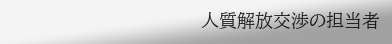人質解放交渉の担当者